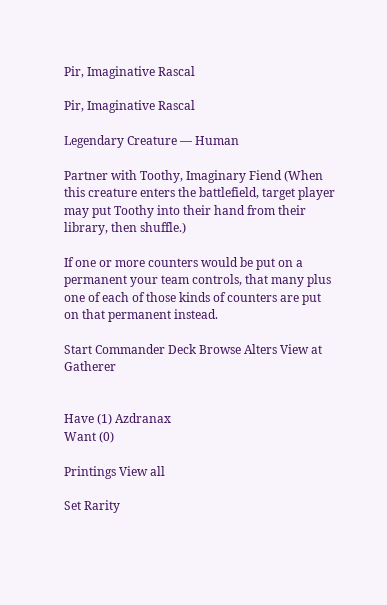Pir, Imaginative Rascal

Pir, Imaginative Rascal

Legendary Creature — Human

Partner with Toothy, Imaginary Fiend (When this creature enters the battlefield, target player may put Toothy into their hand from their library, then shuffle.)

If one or more counters would be put on a permanent your team controls, that many plus one of each of those kinds of counters are put on that permanent instead.

Start Commander Deck Browse Alters View at Gatherer


Have (1) Azdranax
Want (0)

Printings View all

Set Rarity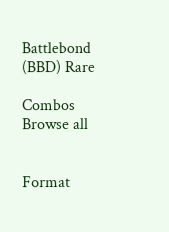Battlebond (BBD) Rare

Combos Browse all


Format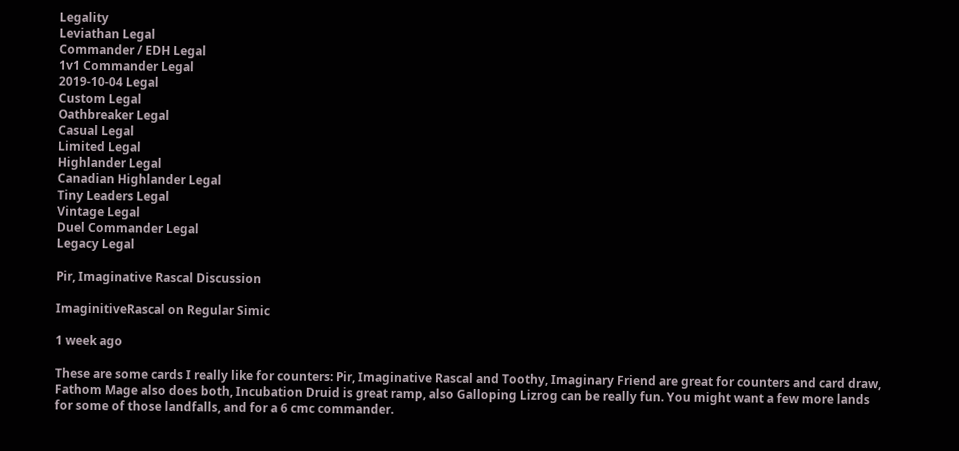Legality
Leviathan Legal
Commander / EDH Legal
1v1 Commander Legal
2019-10-04 Legal
Custom Legal
Oathbreaker Legal
Casual Legal
Limited Legal
Highlander Legal
Canadian Highlander Legal
Tiny Leaders Legal
Vintage Legal
Duel Commander Legal
Legacy Legal

Pir, Imaginative Rascal Discussion

ImaginitiveRascal on Regular Simic

1 week ago

These are some cards I really like for counters: Pir, Imaginative Rascal and Toothy, Imaginary Friend are great for counters and card draw, Fathom Mage also does both, Incubation Druid is great ramp, also Galloping Lizrog can be really fun. You might want a few more lands for some of those landfalls, and for a 6 cmc commander.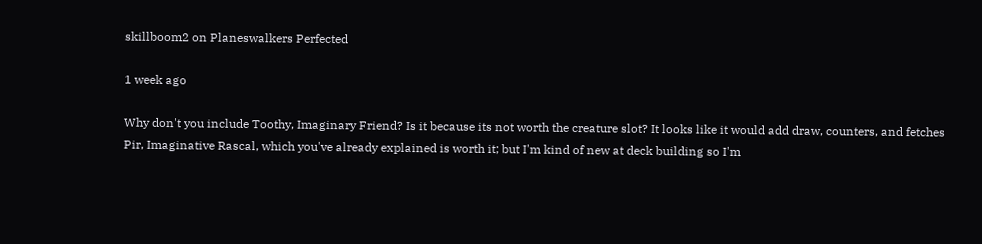skillboom2 on Planeswalkers Perfected

1 week ago

Why don't you include Toothy, Imaginary Friend? Is it because its not worth the creature slot? It looks like it would add draw, counters, and fetches Pir, Imaginative Rascal, which you've already explained is worth it; but I'm kind of new at deck building so I'm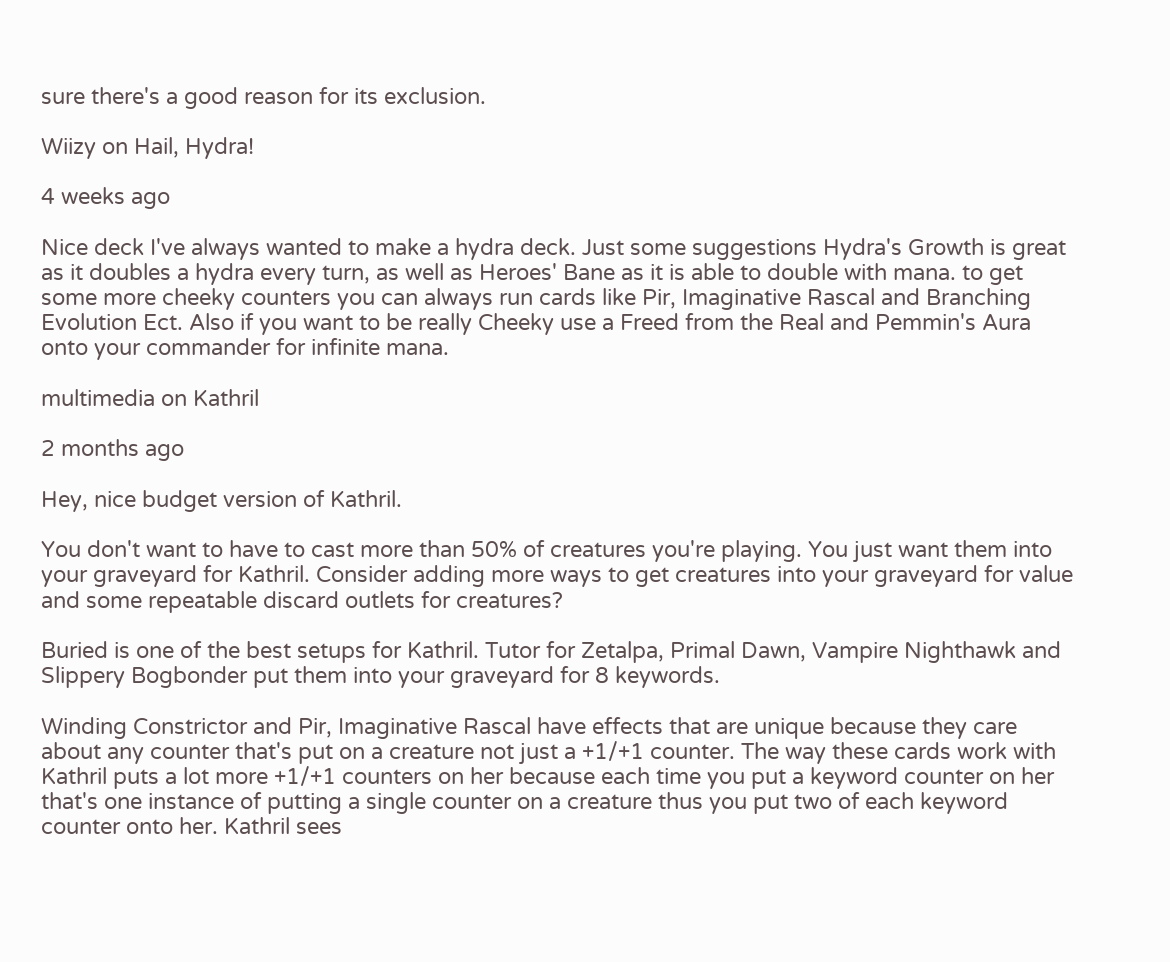sure there's a good reason for its exclusion.

Wiizy on Hail, Hydra!

4 weeks ago

Nice deck I've always wanted to make a hydra deck. Just some suggestions Hydra's Growth is great as it doubles a hydra every turn, as well as Heroes' Bane as it is able to double with mana. to get some more cheeky counters you can always run cards like Pir, Imaginative Rascal and Branching Evolution Ect. Also if you want to be really Cheeky use a Freed from the Real and Pemmin's Aura onto your commander for infinite mana.

multimedia on Kathril

2 months ago

Hey, nice budget version of Kathril.

You don't want to have to cast more than 50% of creatures you're playing. You just want them into your graveyard for Kathril. Consider adding more ways to get creatures into your graveyard for value and some repeatable discard outlets for creatures?

Buried is one of the best setups for Kathril. Tutor for Zetalpa, Primal Dawn, Vampire Nighthawk and Slippery Bogbonder put them into your graveyard for 8 keywords.

Winding Constrictor and Pir, Imaginative Rascal have effects that are unique because they care about any counter that's put on a creature not just a +1/+1 counter. The way these cards work with Kathril puts a lot more +1/+1 counters on her because each time you put a keyword counter on her that's one instance of putting a single counter on a creature thus you put two of each keyword counter onto her. Kathril sees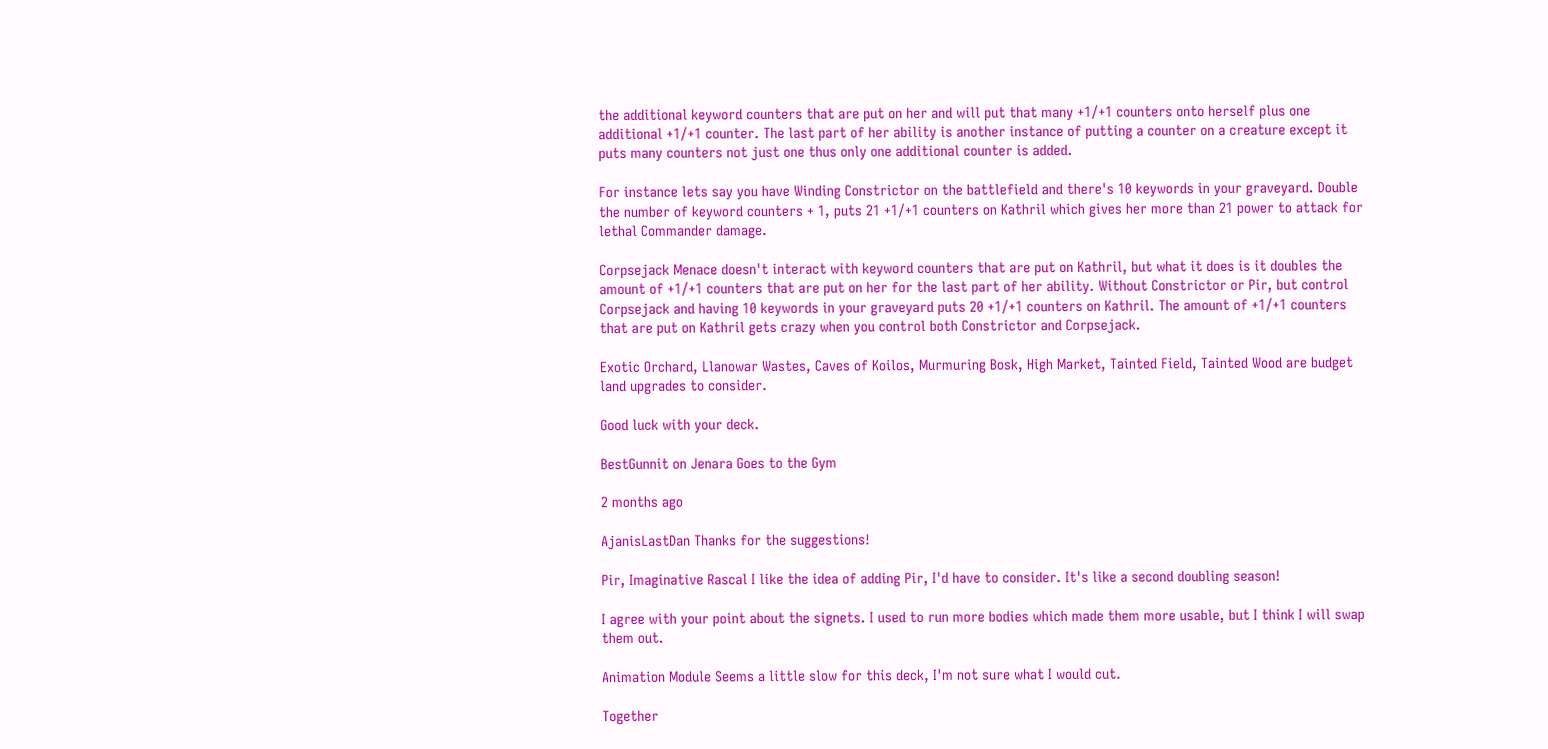the additional keyword counters that are put on her and will put that many +1/+1 counters onto herself plus one additional +1/+1 counter. The last part of her ability is another instance of putting a counter on a creature except it puts many counters not just one thus only one additional counter is added.

For instance lets say you have Winding Constrictor on the battlefield and there's 10 keywords in your graveyard. Double the number of keyword counters + 1, puts 21 +1/+1 counters on Kathril which gives her more than 21 power to attack for lethal Commander damage.

Corpsejack Menace doesn't interact with keyword counters that are put on Kathril, but what it does is it doubles the amount of +1/+1 counters that are put on her for the last part of her ability. Without Constrictor or Pir, but control Corpsejack and having 10 keywords in your graveyard puts 20 +1/+1 counters on Kathril. The amount of +1/+1 counters that are put on Kathril gets crazy when you control both Constrictor and Corpsejack.

Exotic Orchard, Llanowar Wastes, Caves of Koilos, Murmuring Bosk, High Market, Tainted Field, Tainted Wood are budget land upgrades to consider.

Good luck with your deck.

BestGunnit on Jenara Goes to the Gym

2 months ago

AjanisLastDan Thanks for the suggestions!

Pir, Imaginative Rascal I like the idea of adding Pir, I'd have to consider. It's like a second doubling season!

I agree with your point about the signets. I used to run more bodies which made them more usable, but I think I will swap them out.

Animation Module Seems a little slow for this deck, I'm not sure what I would cut.

Together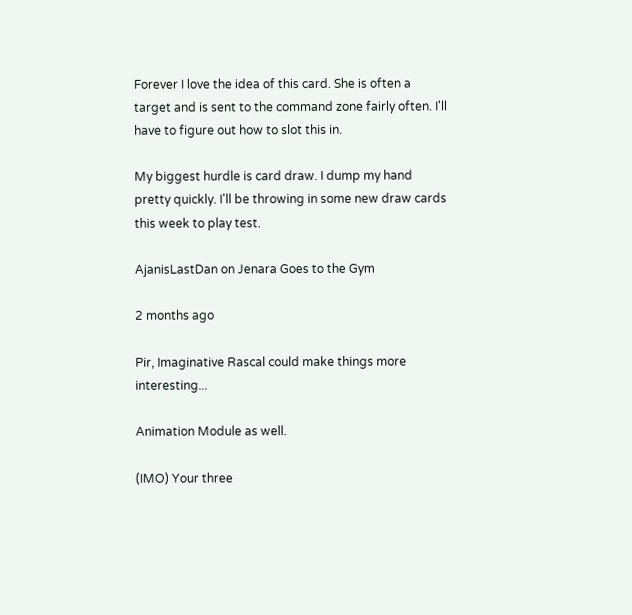Forever I love the idea of this card. She is often a target and is sent to the command zone fairly often. I'll have to figure out how to slot this in.

My biggest hurdle is card draw. I dump my hand pretty quickly. I'll be throwing in some new draw cards this week to play test.

AjanisLastDan on Jenara Goes to the Gym

2 months ago

Pir, Imaginative Rascal could make things more interesting...

Animation Module as well.

(IMO) Your three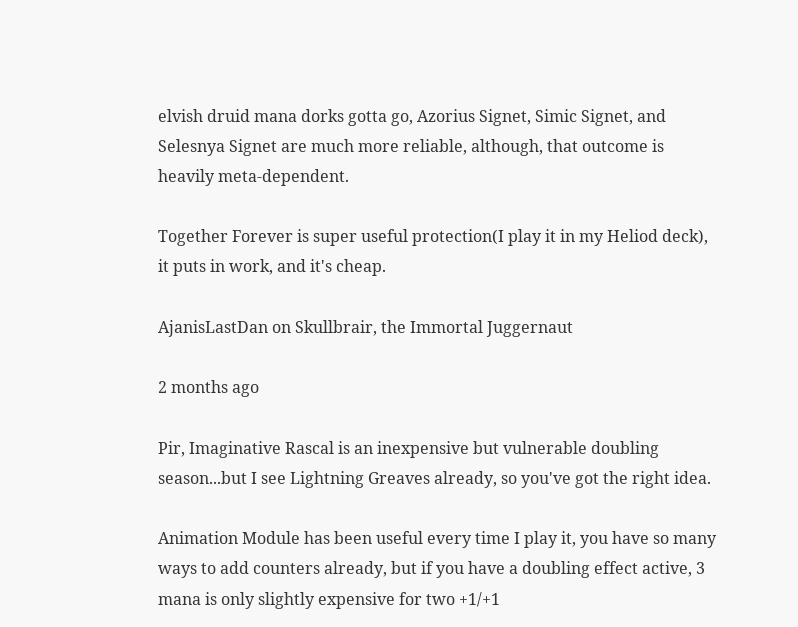elvish druid mana dorks gotta go, Azorius Signet, Simic Signet, and Selesnya Signet are much more reliable, although, that outcome is heavily meta-dependent.

Together Forever is super useful protection(I play it in my Heliod deck), it puts in work, and it's cheap.

AjanisLastDan on Skullbrair, the Immortal Juggernaut

2 months ago

Pir, Imaginative Rascal is an inexpensive but vulnerable doubling season...but I see Lightning Greaves already, so you've got the right idea.

Animation Module has been useful every time I play it, you have so many ways to add counters already, but if you have a doubling effect active, 3 mana is only slightly expensive for two +1/+1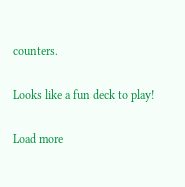counters.

Looks like a fun deck to play!

Load more